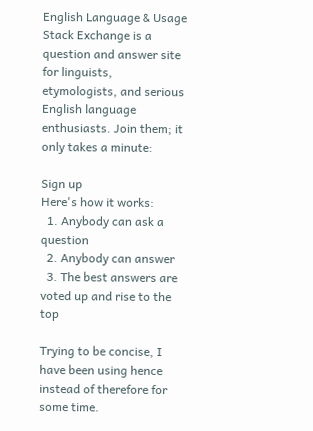English Language & Usage Stack Exchange is a question and answer site for linguists, etymologists, and serious English language enthusiasts. Join them; it only takes a minute:

Sign up
Here's how it works:
  1. Anybody can ask a question
  2. Anybody can answer
  3. The best answers are voted up and rise to the top

Trying to be concise, I have been using hence instead of therefore for some time.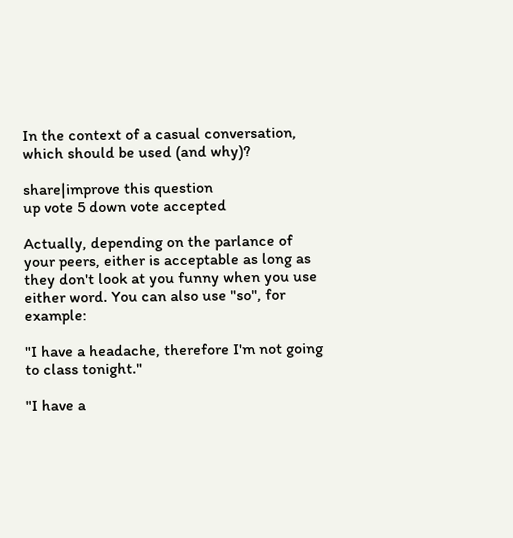In the context of a casual conversation, which should be used (and why)?

share|improve this question
up vote 5 down vote accepted

Actually, depending on the parlance of your peers, either is acceptable as long as they don't look at you funny when you use either word. You can also use "so", for example:

"I have a headache, therefore I'm not going to class tonight."

"I have a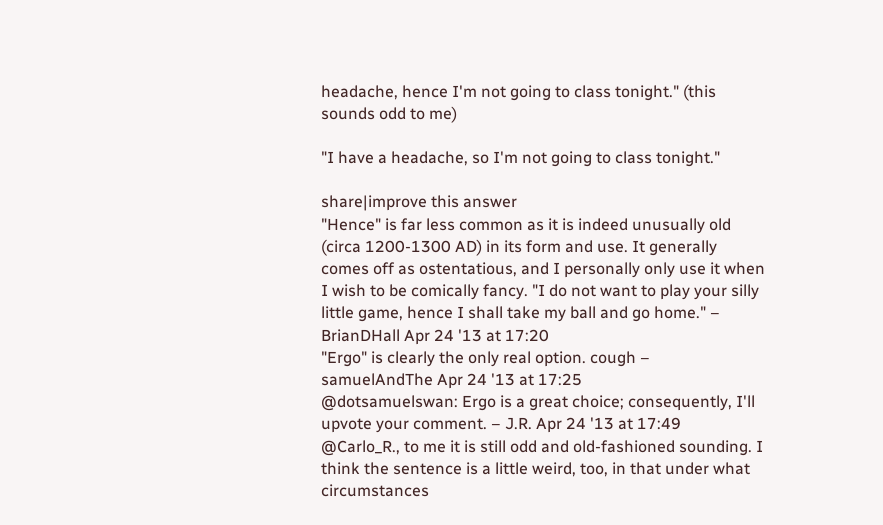headache, hence I'm not going to class tonight." (this sounds odd to me)

"I have a headache, so I'm not going to class tonight."

share|improve this answer
"Hence" is far less common as it is indeed unusually old (circa 1200-1300 AD) in its form and use. It generally comes off as ostentatious, and I personally only use it when I wish to be comically fancy. "I do not want to play your silly little game, hence I shall take my ball and go home." – BrianDHall Apr 24 '13 at 17:20
"Ergo" is clearly the only real option. cough – samuelAndThe Apr 24 '13 at 17:25
@dotsamuelswan: Ergo is a great choice; consequently, I'll upvote your comment. – J.R. Apr 24 '13 at 17:49
@Carlo_R., to me it is still odd and old-fashioned sounding. I think the sentence is a little weird, too, in that under what circumstances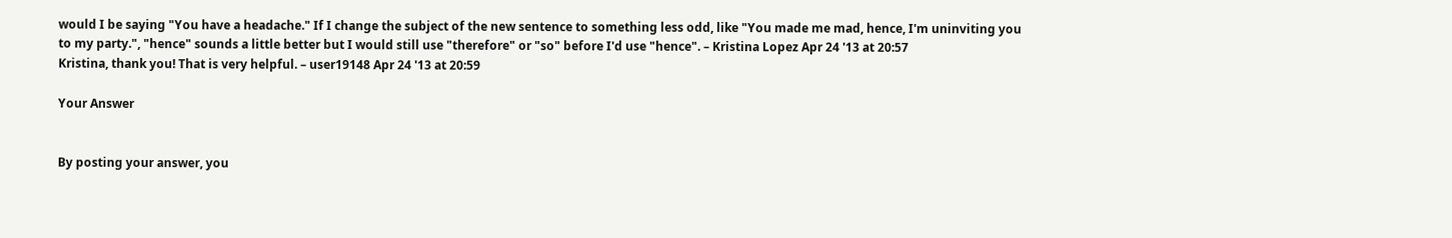would I be saying "You have a headache." If I change the subject of the new sentence to something less odd, like "You made me mad, hence, I'm uninviting you to my party.", "hence" sounds a little better but I would still use "therefore" or "so" before I'd use "hence". – Kristina Lopez Apr 24 '13 at 20:57
Kristina, thank you! That is very helpful. – user19148 Apr 24 '13 at 20:59

Your Answer


By posting your answer, you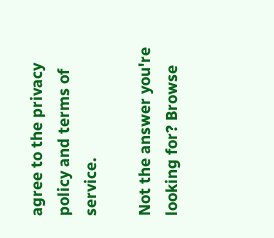agree to the privacy policy and terms of service.

Not the answer you're looking for? Browse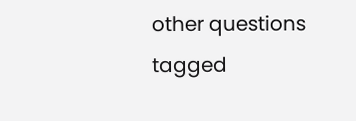other questions tagged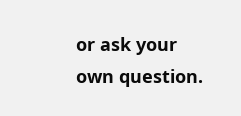or ask your own question.